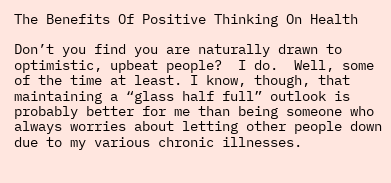The Benefits Of Positive Thinking On Health

Don’t you find you are naturally drawn to optimistic, upbeat people?  I do.  Well, some of the time at least. I know, though, that maintaining a “glass half full” outlook is probably better for me than being someone who always worries about letting other people down due to my various chronic illnesses.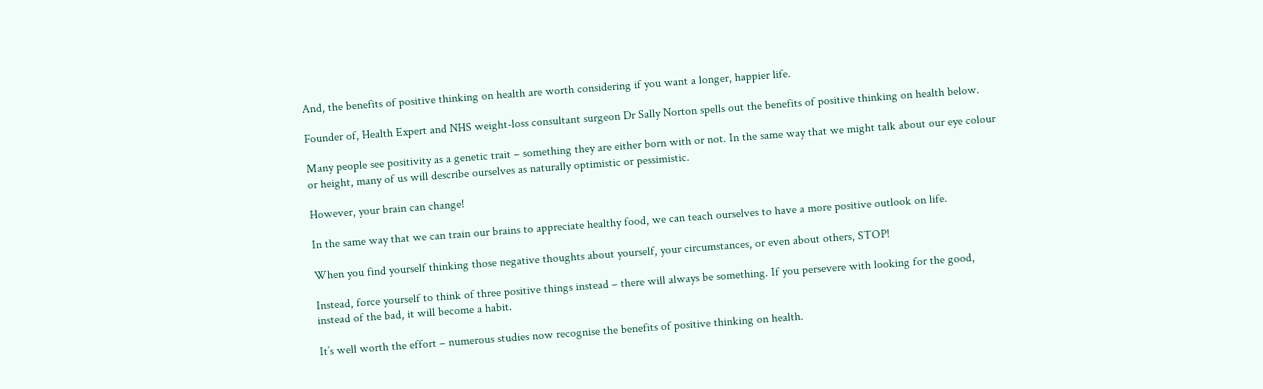And, the benefits of positive thinking on health are worth considering if you want a longer, happier life.

Founder of, Health Expert and NHS weight-loss consultant surgeon Dr Sally Norton spells out the benefits of positive thinking on health below.

Many people see positivity as a genetic trait – something they are either born with or not. In the same way that we might talk about our eye colour or height, many of us will describe ourselves as naturally optimistic or pessimistic.

However, your brain can change!

In the same way that we can train our brains to appreciate healthy food, we can teach ourselves to have a more positive outlook on life.

When you find yourself thinking those negative thoughts about yourself, your circumstances, or even about others, STOP!

Instead, force yourself to think of three positive things instead – there will always be something. If you persevere with looking for the good, instead of the bad, it will become a habit.

It’s well worth the effort – numerous studies now recognise the benefits of positive thinking on health.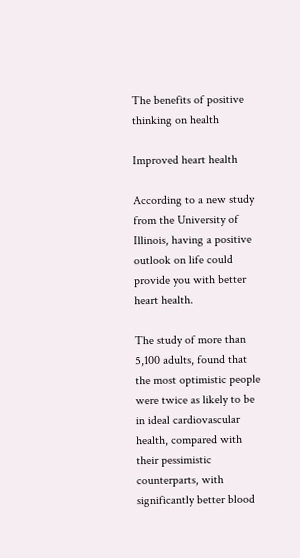The benefits of positive thinking on health

Improved heart health

According to a new study from the University of Illinois, having a positive outlook on life could provide you with better heart health.

The study of more than 5,100 adults, found that the most optimistic people were twice as likely to be in ideal cardiovascular health, compared with their pessimistic counterparts, with significantly better blood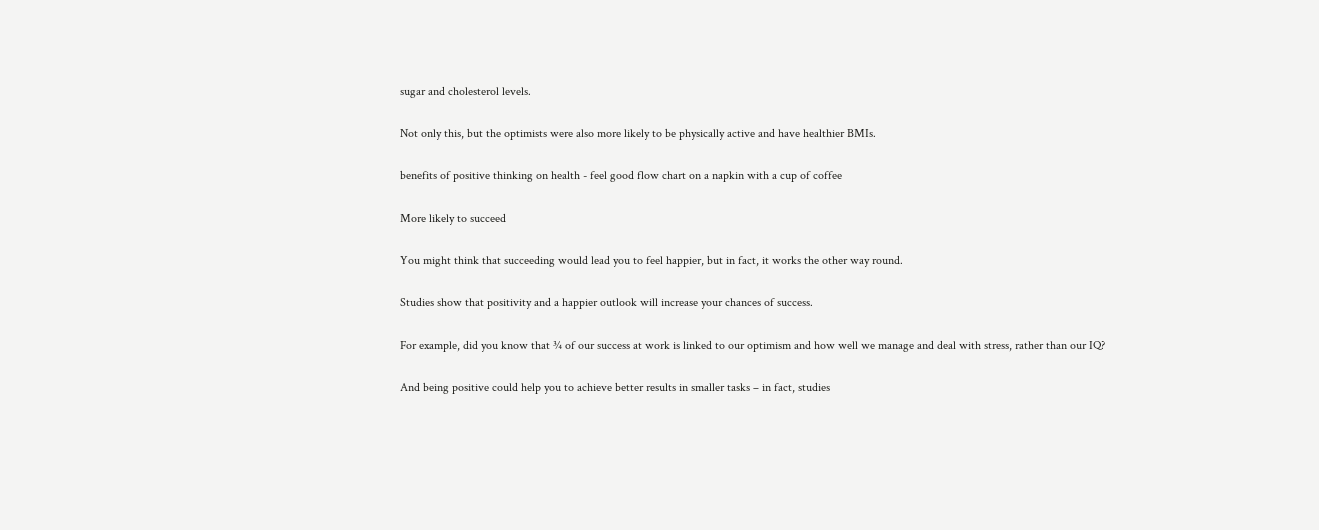sugar and cholesterol levels.

Not only this, but the optimists were also more likely to be physically active and have healthier BMIs.

benefits of positive thinking on health - feel good flow chart on a napkin with a cup of coffee

More likely to succeed

You might think that succeeding would lead you to feel happier, but in fact, it works the other way round.

Studies show that positivity and a happier outlook will increase your chances of success.

For example, did you know that ¾ of our success at work is linked to our optimism and how well we manage and deal with stress, rather than our IQ?

And being positive could help you to achieve better results in smaller tasks – in fact, studies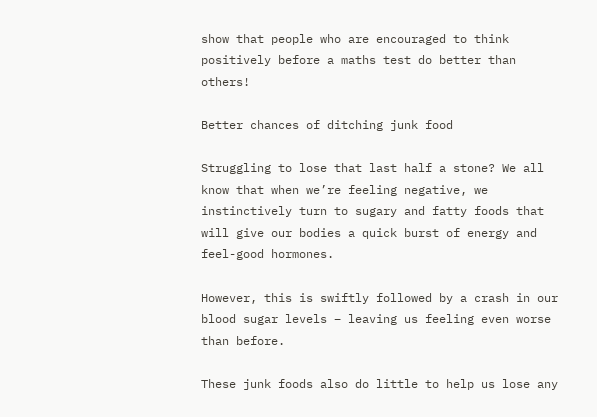show that people who are encouraged to think positively before a maths test do better than others!

Better chances of ditching junk food

Struggling to lose that last half a stone? We all know that when we’re feeling negative, we instinctively turn to sugary and fatty foods that will give our bodies a quick burst of energy and feel-good hormones.

However, this is swiftly followed by a crash in our blood sugar levels – leaving us feeling even worse than before.

These junk foods also do little to help us lose any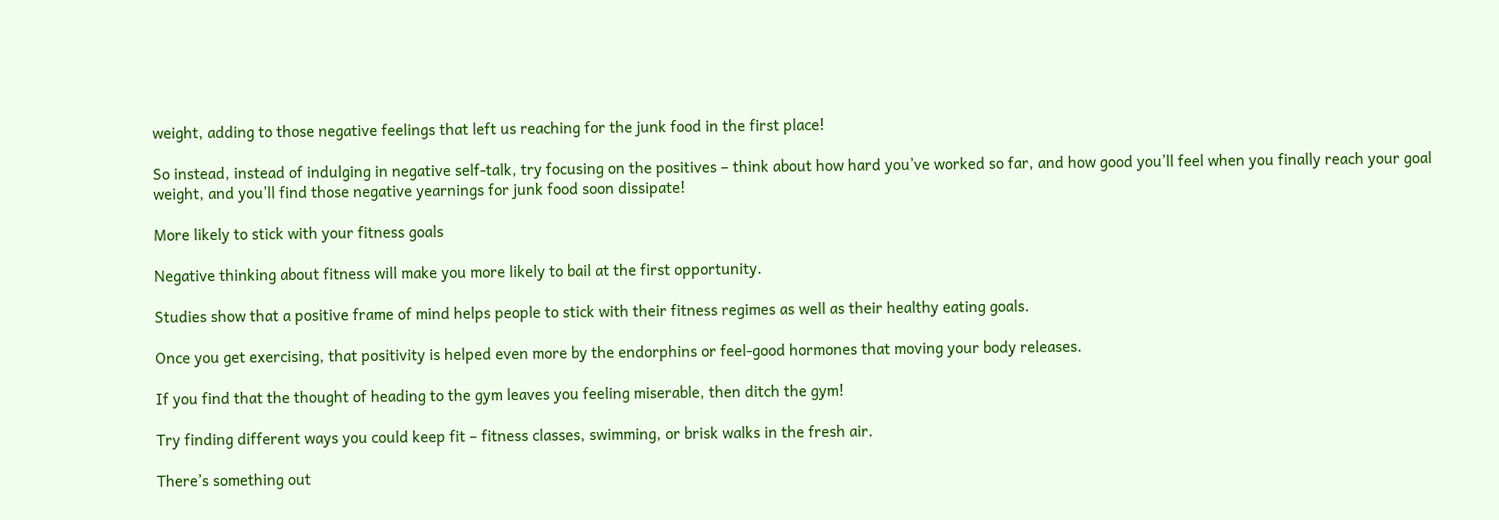weight, adding to those negative feelings that left us reaching for the junk food in the first place!

So instead, instead of indulging in negative self-talk, try focusing on the positives – think about how hard you’ve worked so far, and how good you’ll feel when you finally reach your goal weight, and you’ll find those negative yearnings for junk food soon dissipate!

More likely to stick with your fitness goals

Negative thinking about fitness will make you more likely to bail at the first opportunity.

Studies show that a positive frame of mind helps people to stick with their fitness regimes as well as their healthy eating goals.

Once you get exercising, that positivity is helped even more by the endorphins or feel-good hormones that moving your body releases.

If you find that the thought of heading to the gym leaves you feeling miserable, then ditch the gym!

Try finding different ways you could keep fit – fitness classes, swimming, or brisk walks in the fresh air.

There’s something out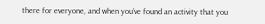there for everyone, and when you’ve found an activity that you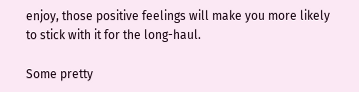enjoy, those positive feelings will make you more likely to stick with it for the long-haul.

Some pretty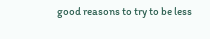good reasons to try to be less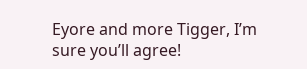Eyore and more Tigger, I’m sure you’ll agree!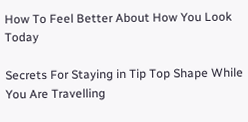How To Feel Better About How You Look Today

Secrets For Staying in Tip Top Shape While You Are Travelling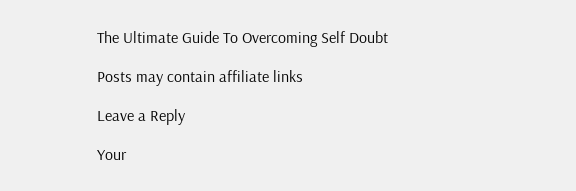The Ultimate Guide To Overcoming Self Doubt

Posts may contain affiliate links

Leave a Reply

Your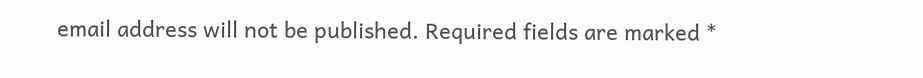email address will not be published. Required fields are marked *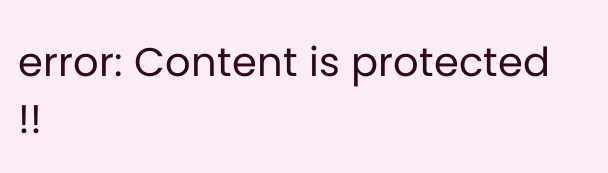error: Content is protected !!